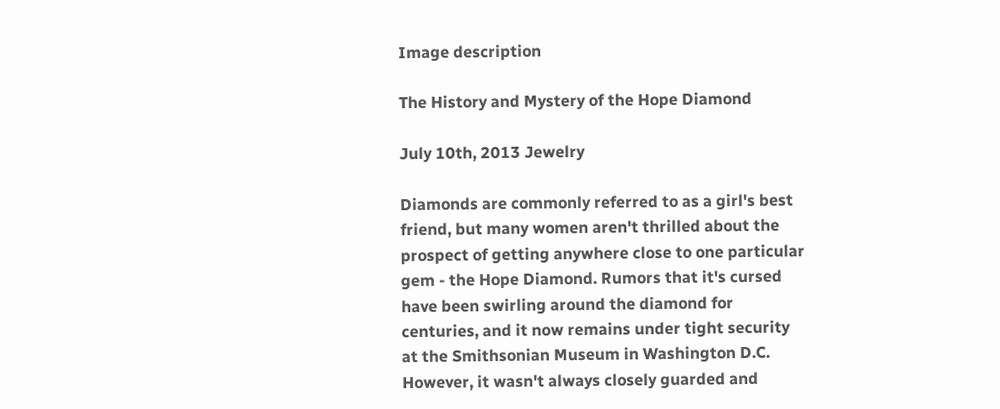Image description

The History and Mystery of the Hope Diamond

July 10th, 2013 Jewelry

Diamonds are commonly referred to as a girl's best friend, but many women aren't thrilled about the prospect of getting anywhere close to one particular gem - the Hope Diamond. Rumors that it's cursed have been swirling around the diamond for centuries, and it now remains under tight security at the Smithsonian Museum in Washington D.C. However, it wasn't always closely guarded and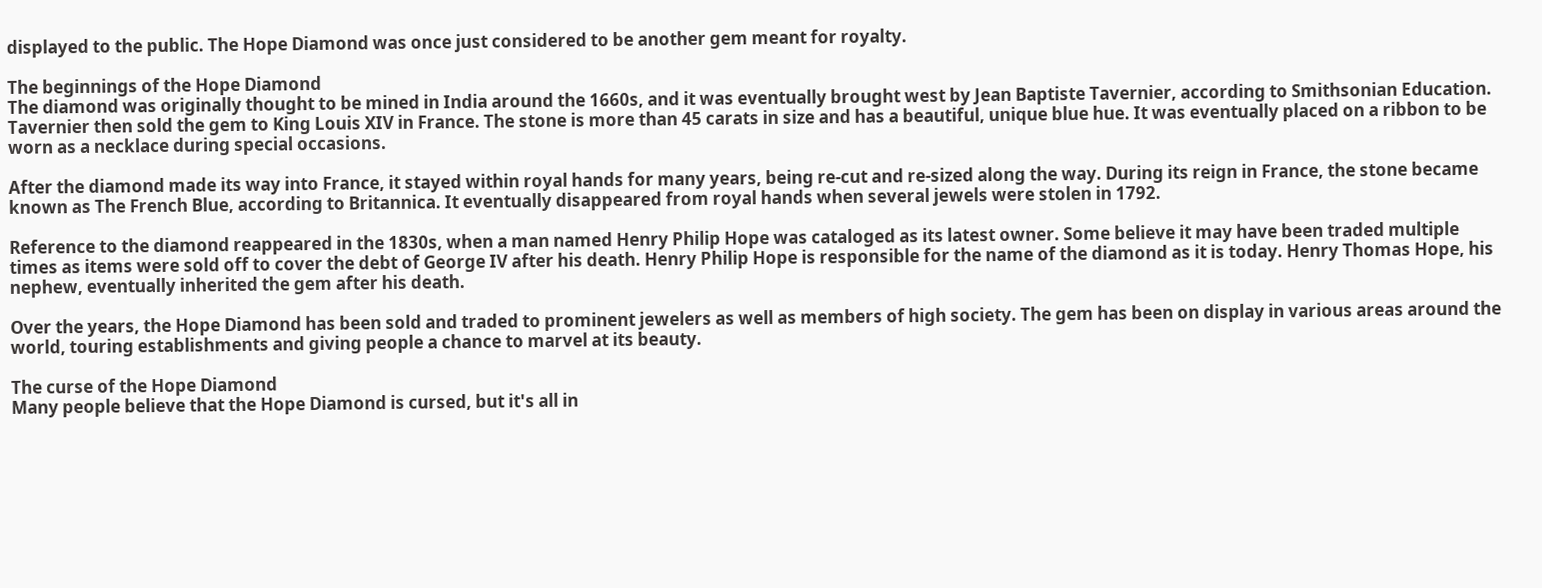displayed to the public. The Hope Diamond was once just considered to be another gem meant for royalty.

The beginnings of the Hope Diamond
The diamond was originally thought to be mined in India around the 1660s, and it was eventually brought west by Jean Baptiste Tavernier, according to Smithsonian Education. Tavernier then sold the gem to King Louis XIV in France. The stone is more than 45 carats in size and has a beautiful, unique blue hue. It was eventually placed on a ribbon to be worn as a necklace during special occasions.

After the diamond made its way into France, it stayed within royal hands for many years, being re-cut and re-sized along the way. During its reign in France, the stone became known as The French Blue, according to Britannica. It eventually disappeared from royal hands when several jewels were stolen in 1792.

Reference to the diamond reappeared in the 1830s, when a man named Henry Philip Hope was cataloged as its latest owner. Some believe it may have been traded multiple times as items were sold off to cover the debt of George IV after his death. Henry Philip Hope is responsible for the name of the diamond as it is today. Henry Thomas Hope, his nephew, eventually inherited the gem after his death.

Over the years, the Hope Diamond has been sold and traded to prominent jewelers as well as members of high society. The gem has been on display in various areas around the world, touring establishments and giving people a chance to marvel at its beauty.

The curse of the Hope Diamond
Many people believe that the Hope Diamond is cursed, but it's all in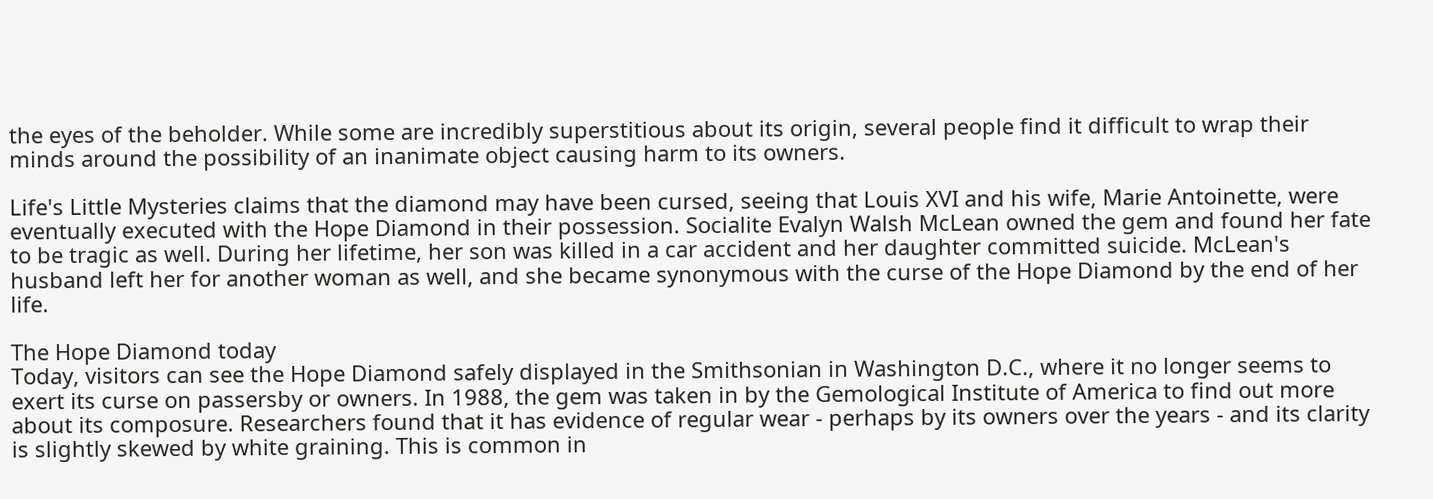the eyes of the beholder. While some are incredibly superstitious about its origin, several people find it difficult to wrap their minds around the possibility of an inanimate object causing harm to its owners.

Life's Little Mysteries claims that the diamond may have been cursed, seeing that Louis XVI and his wife, Marie Antoinette, were eventually executed with the Hope Diamond in their possession. Socialite Evalyn Walsh McLean owned the gem and found her fate to be tragic as well. During her lifetime, her son was killed in a car accident and her daughter committed suicide. McLean's husband left her for another woman as well, and she became synonymous with the curse of the Hope Diamond by the end of her life.

The Hope Diamond today
Today, visitors can see the Hope Diamond safely displayed in the Smithsonian in Washington D.C., where it no longer seems to exert its curse on passersby or owners. In 1988, the gem was taken in by the Gemological Institute of America to find out more about its composure. Researchers found that it has evidence of regular wear - perhaps by its owners over the years - and its clarity is slightly skewed by white graining. This is common in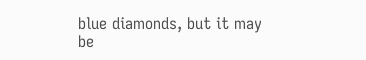blue diamonds, but it may be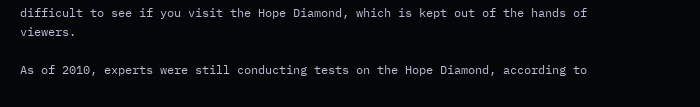difficult to see if you visit the Hope Diamond, which is kept out of the hands of viewers.

As of 2010, experts were still conducting tests on the Hope Diamond, according to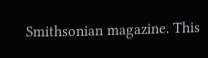Smithsonian magazine. This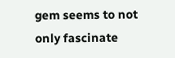gem seems to not only fascinate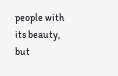people with its beauty, but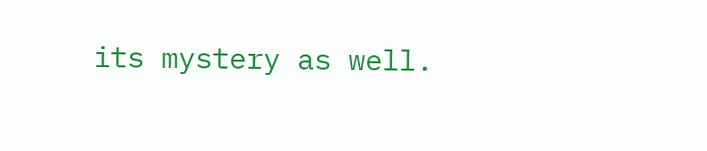its mystery as well.